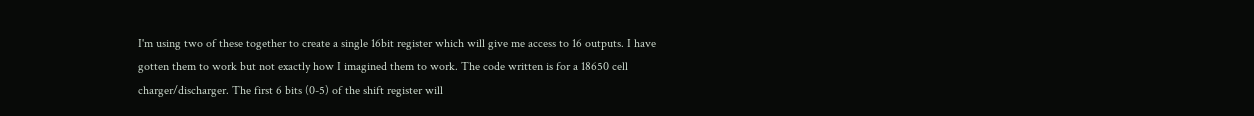I'm using two of these together to create a single 16bit register which will give me access to 16 outputs. I have gotten them to work but not exactly how I imagined them to work. The code written is for a 18650 cell charger/discharger. The first 6 bits (0-5) of the shift register will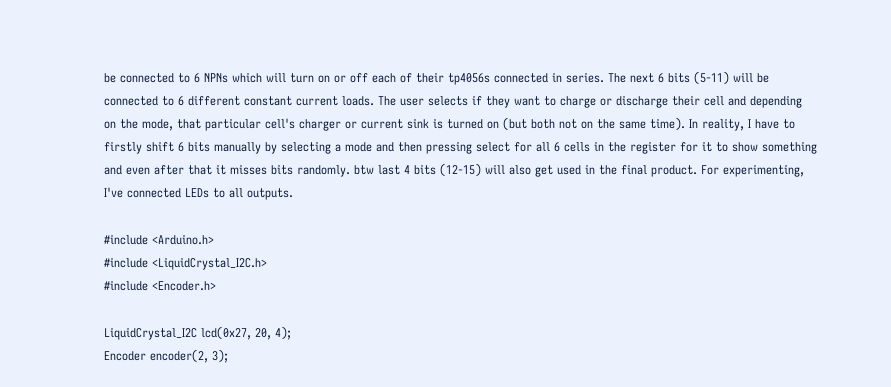be connected to 6 NPNs which will turn on or off each of their tp4056s connected in series. The next 6 bits (5-11) will be connected to 6 different constant current loads. The user selects if they want to charge or discharge their cell and depending on the mode, that particular cell's charger or current sink is turned on (but both not on the same time). In reality, I have to firstly shift 6 bits manually by selecting a mode and then pressing select for all 6 cells in the register for it to show something and even after that it misses bits randomly. btw last 4 bits (12-15) will also get used in the final product. For experimenting, I've connected LEDs to all outputs.

#include <Arduino.h>
#include <LiquidCrystal_I2C.h>
#include <Encoder.h>

LiquidCrystal_I2C lcd(0x27, 20, 4);
Encoder encoder(2, 3);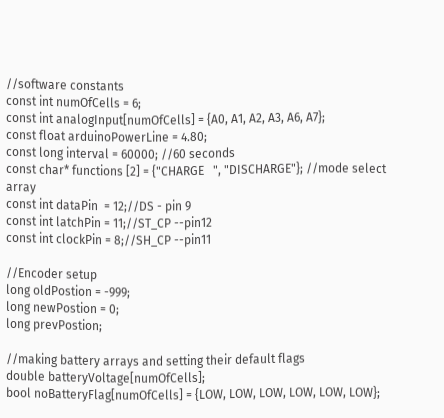//software constants
const int numOfCells = 6;
const int analogInput[numOfCells] = {A0, A1, A2, A3, A6, A7};
const float arduinoPowerLine = 4.80;
const long interval = 60000; //60 seconds
const char* functions [2] = {"CHARGE   ", "DISCHARGE"}; //mode select array
const int dataPin  = 12;//DS - pin 9
const int latchPin = 11;//ST_CP --pin12
const int clockPin = 8;//SH_CP --pin11

//Encoder setup
long oldPostion = -999;
long newPostion = 0;
long prevPostion;

//making battery arrays and setting their default flags
double batteryVoltage[numOfCells];
bool noBatteryFlag[numOfCells] = {LOW, LOW, LOW, LOW, LOW, LOW};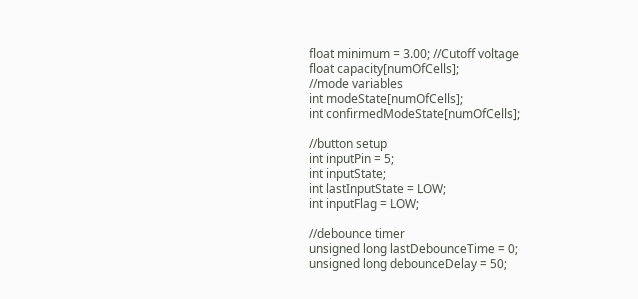float minimum = 3.00; //Cutoff voltage
float capacity[numOfCells];
//mode variables
int modeState[numOfCells];
int confirmedModeState[numOfCells];

//button setup
int inputPin = 5;
int inputState;
int lastInputState = LOW;
int inputFlag = LOW;

//debounce timer
unsigned long lastDebounceTime = 0;
unsigned long debounceDelay = 50;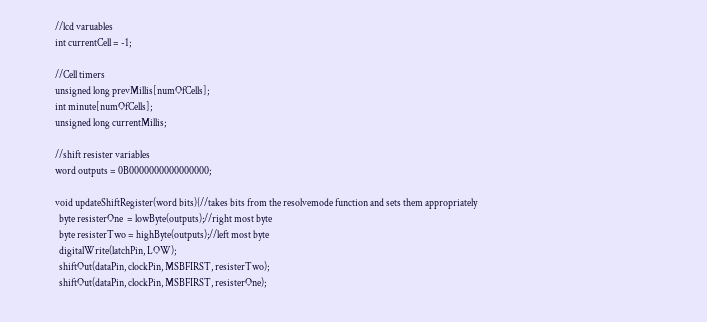//lcd varuables
int currentCell = -1;

//Cell timers
unsigned long prevMillis[numOfCells];
int minute[numOfCells];
unsigned long currentMillis;

//shift resister variables
word outputs = 0B0000000000000000;

void updateShiftRegister(word bits){//takes bits from the resolvemode function and sets them appropriately
  byte resisterOne  = lowByte(outputs);//right most byte
  byte resisterTwo = highByte(outputs);//left most byte
  digitalWrite(latchPin, LOW);
  shiftOut(dataPin, clockPin, MSBFIRST, resisterTwo);
  shiftOut(dataPin, clockPin, MSBFIRST, resisterOne);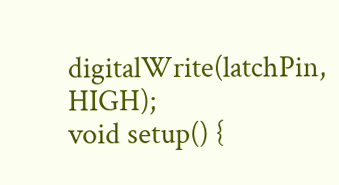digitalWrite(latchPin, HIGH);
void setup() {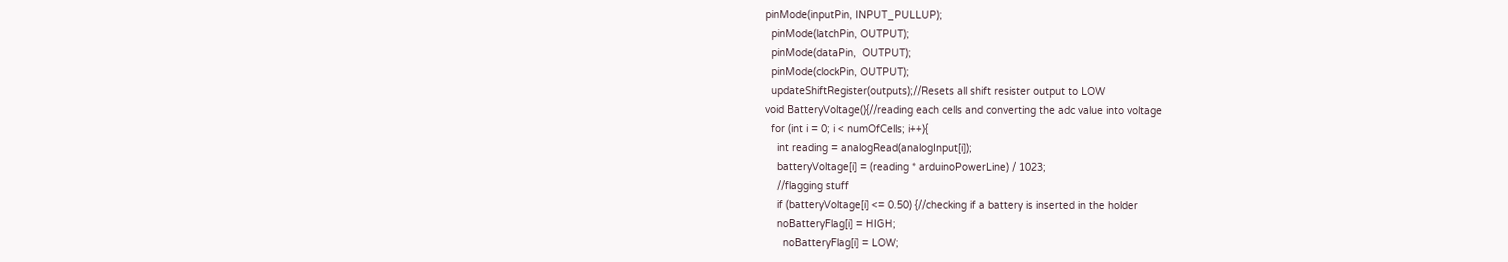pinMode(inputPin, INPUT_PULLUP);
  pinMode(latchPin, OUTPUT);
  pinMode(dataPin,  OUTPUT);
  pinMode(clockPin, OUTPUT);
  updateShiftRegister(outputs);//Resets all shift resister output to LOW
void BatteryVoltage(){//reading each cells and converting the adc value into voltage
  for (int i = 0; i < numOfCells; i++){
    int reading = analogRead(analogInput[i]);
    batteryVoltage[i] = (reading * arduinoPowerLine) / 1023;
    //flagging stuff
    if (batteryVoltage[i] <= 0.50) {//checking if a battery is inserted in the holder
    noBatteryFlag[i] = HIGH;
      noBatteryFlag[i] = LOW;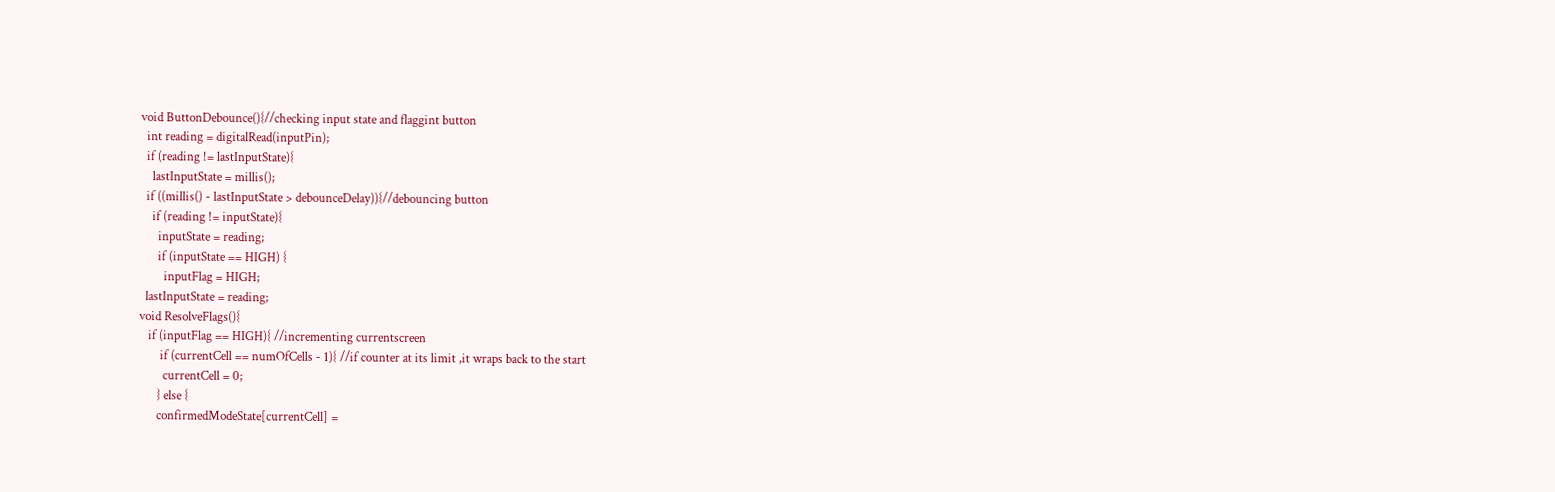void ButtonDebounce(){//checking input state and flaggint button
  int reading = digitalRead(inputPin);
  if (reading != lastInputState){
    lastInputState = millis();
  if ((millis() - lastInputState > debounceDelay)){//debouncing button
    if (reading != inputState){
      inputState = reading;
      if (inputState == HIGH) {
        inputFlag = HIGH;
  lastInputState = reading;
void ResolveFlags(){
   if (inputFlag == HIGH){ //incrementing currentscreen
       if (currentCell == numOfCells - 1){ //if counter at its limit ,it wraps back to the start
        currentCell = 0;
      } else {
      confirmedModeState[currentCell] =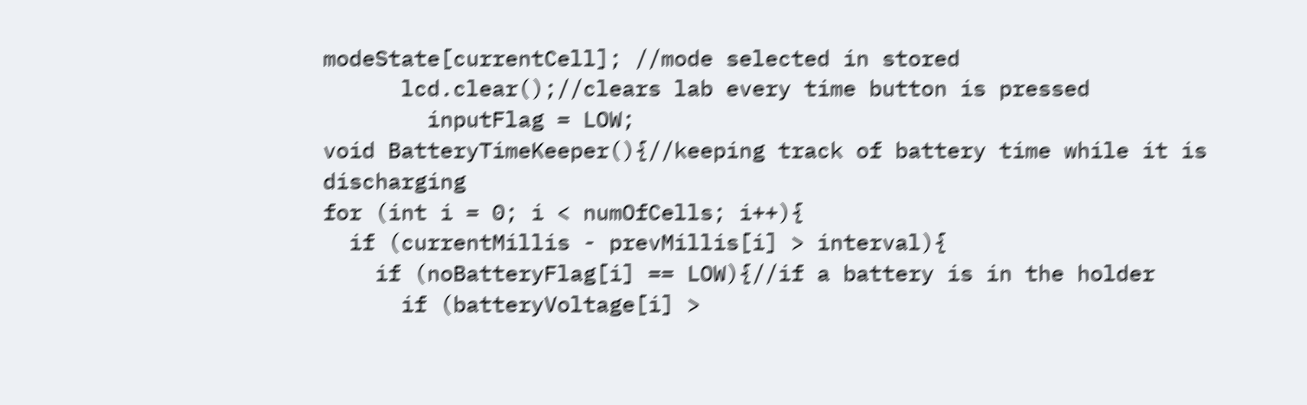modeState[currentCell]; //mode selected in stored
      lcd.clear();//clears lab every time button is pressed
        inputFlag = LOW;
void BatteryTimeKeeper(){//keeping track of battery time while it is discharging
for (int i = 0; i < numOfCells; i++){
  if (currentMillis - prevMillis[i] > interval){
    if (noBatteryFlag[i] == LOW){//if a battery is in the holder
      if (batteryVoltage[i] >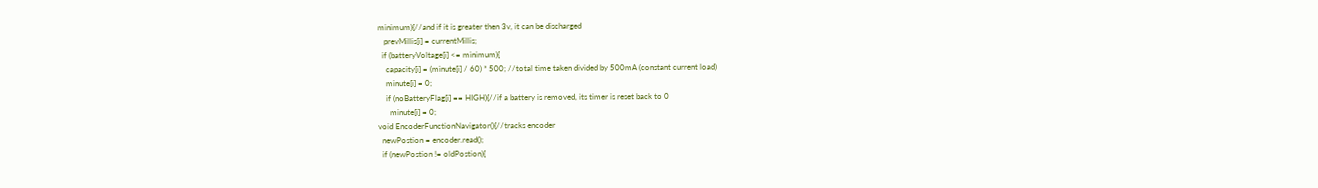minimum){//and if it is greater then 3v, it can be discharged
   prevMillis[i] = currentMillis;
  if (batteryVoltage[i] <= minimum){
    capacity[i] = (minute[i] / 60) * 500; //total time taken divided by 500mA (constant current load)
    minute[i] = 0;
    if (noBatteryFlag[i] == HIGH){//if a battery is removed, its timer is reset back to 0
      minute[i] = 0;
void EncoderFunctionNavigator(){//tracks encoder
  newPostion = encoder.read();
  if (newPostion != oldPostion){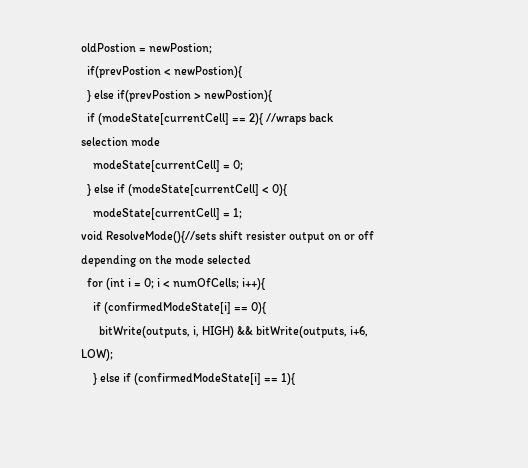oldPostion = newPostion;
  if(prevPostion < newPostion){
  } else if(prevPostion > newPostion){
  if (modeState[currentCell] == 2){ //wraps back selection mode
    modeState[currentCell] = 0;
  } else if (modeState[currentCell] < 0){
    modeState[currentCell] = 1;
void ResolveMode(){//sets shift resister output on or off depending on the mode selected
  for (int i = 0; i < numOfCells; i++){
    if (confirmedModeState[i] == 0){
      bitWrite(outputs, i, HIGH) && bitWrite(outputs, i+6, LOW);
    } else if (confirmedModeState[i] == 1){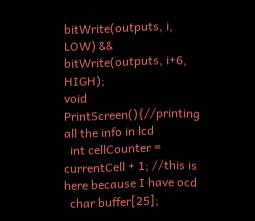bitWrite(outputs, i, LOW) && bitWrite(outputs, i+6, HIGH);
void PrintScreen(){//printing all the info in lcd
  int cellCounter = currentCell + 1; //this is here because I have ocd
  char buffer[25];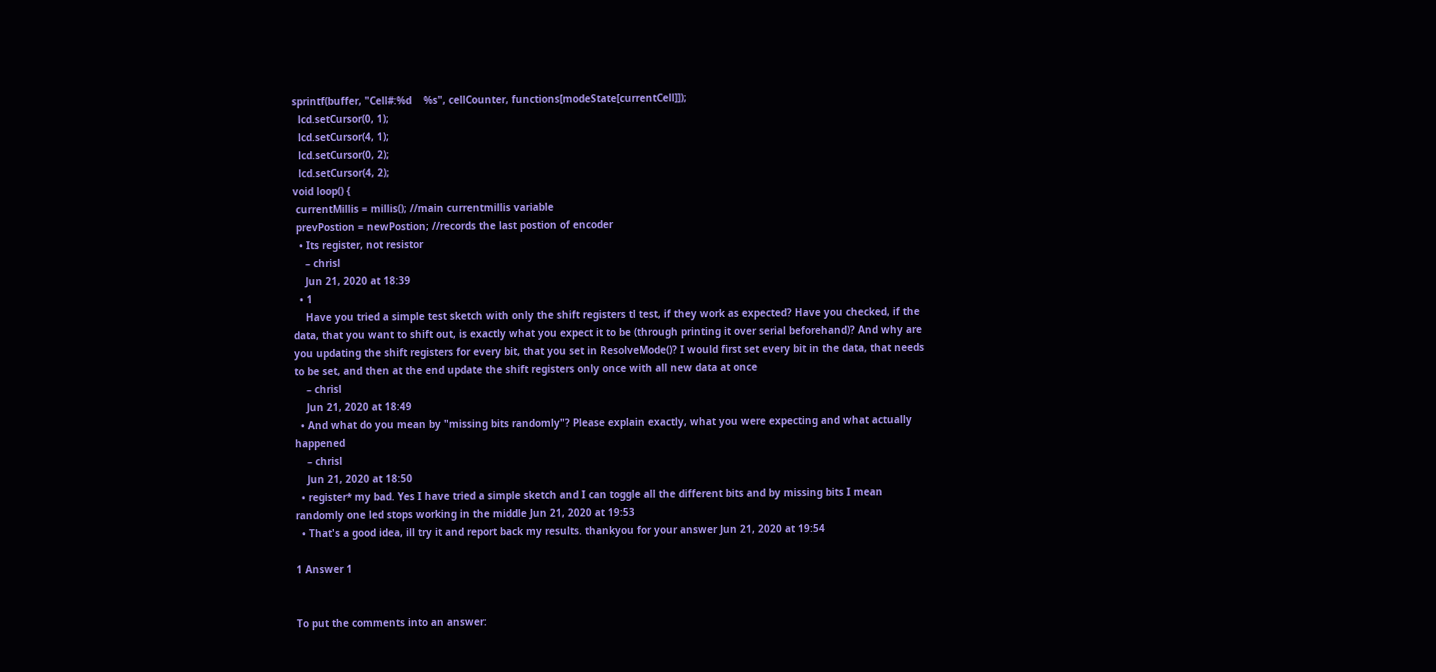sprintf(buffer, "Cell#:%d    %s", cellCounter, functions[modeState[currentCell]]);
  lcd.setCursor(0, 1);
  lcd.setCursor(4, 1);
  lcd.setCursor(0, 2);
  lcd.setCursor(4, 2);
void loop() {
 currentMillis = millis(); //main currentmillis variable
 prevPostion = newPostion; //records the last postion of encoder
  • Its register, not resistor
    – chrisl
    Jun 21, 2020 at 18:39
  • 1
    Have you tried a simple test sketch with only the shift registers tl test, if they work as expected? Have you checked, if the data, that you want to shift out, is exactly what you expect it to be (through printing it over serial beforehand)? And why are you updating the shift registers for every bit, that you set in ResolveMode()? I would first set every bit in the data, that needs to be set, and then at the end update the shift registers only once with all new data at once
    – chrisl
    Jun 21, 2020 at 18:49
  • And what do you mean by "missing bits randomly"? Please explain exactly, what you were expecting and what actually happened
    – chrisl
    Jun 21, 2020 at 18:50
  • register* my bad. Yes I have tried a simple sketch and I can toggle all the different bits and by missing bits I mean randomly one led stops working in the middle Jun 21, 2020 at 19:53
  • That's a good idea, ill try it and report back my results. thankyou for your answer Jun 21, 2020 at 19:54

1 Answer 1


To put the comments into an answer: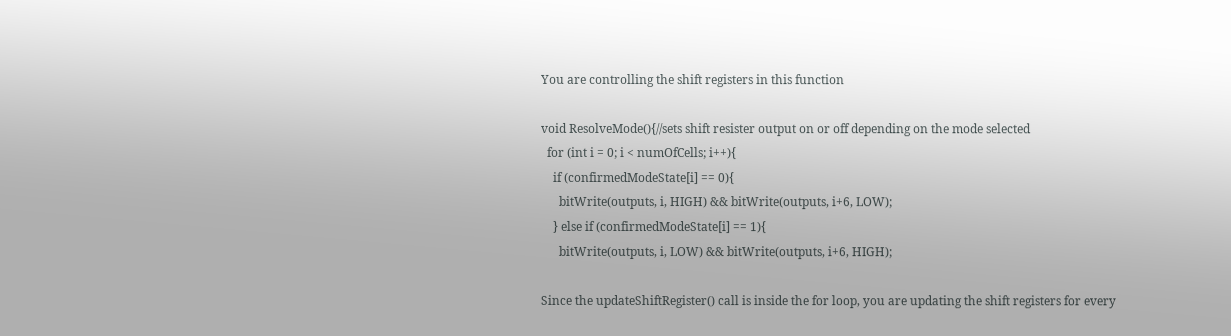You are controlling the shift registers in this function

void ResolveMode(){//sets shift resister output on or off depending on the mode selected
  for (int i = 0; i < numOfCells; i++){
    if (confirmedModeState[i] == 0){
      bitWrite(outputs, i, HIGH) && bitWrite(outputs, i+6, LOW);
    } else if (confirmedModeState[i] == 1){
      bitWrite(outputs, i, LOW) && bitWrite(outputs, i+6, HIGH);

Since the updateShiftRegister() call is inside the for loop, you are updating the shift registers for every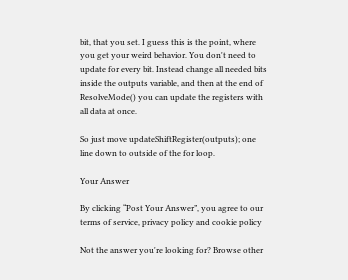bit, that you set. I guess this is the point, where you get your weird behavior. You don't need to update for every bit. Instead change all needed bits inside the outputs variable, and then at the end of ResolveMode() you can update the registers with all data at once.

So just move updateShiftRegister(outputs); one line down to outside of the for loop.

Your Answer

By clicking “Post Your Answer”, you agree to our terms of service, privacy policy and cookie policy

Not the answer you're looking for? Browse other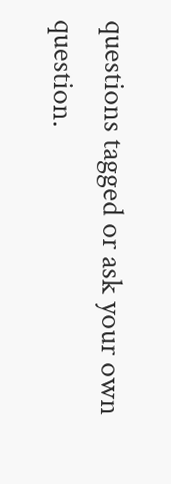questions tagged or ask your own question.